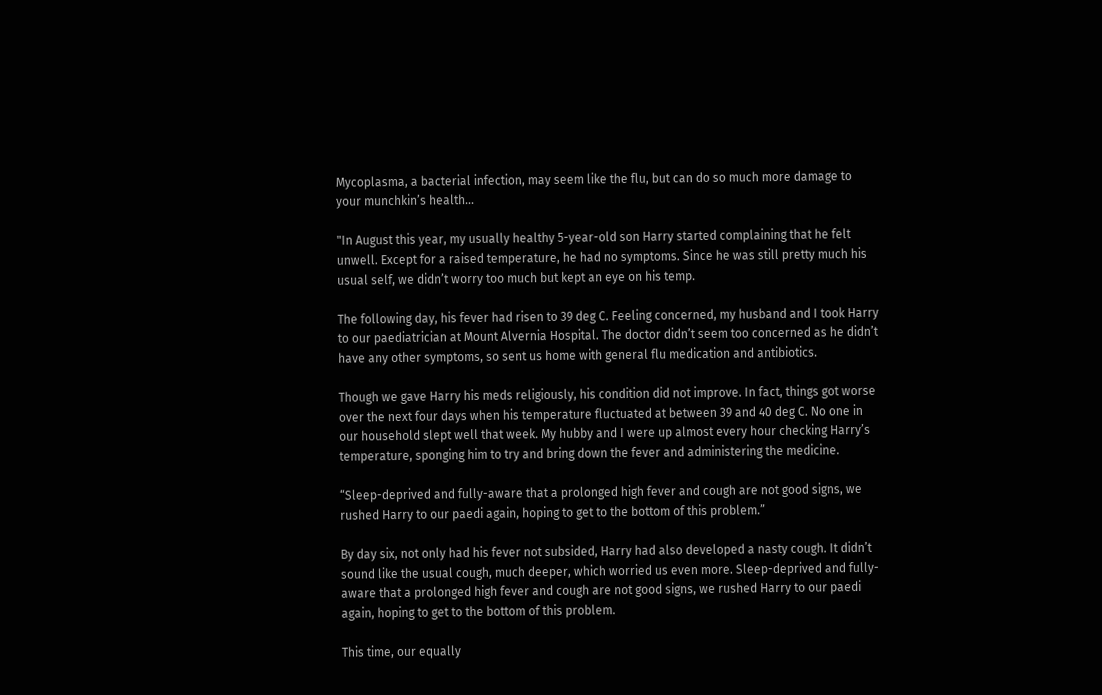Mycoplasma, a bacterial infection, may seem like the flu, but can do so much more damage to your munchkin’s health…

"In August this year, my usually healthy 5-year-old son Harry started complaining that he felt unwell. Except for a raised temperature, he had no symptoms. Since he was still pretty much his usual self, we didn’t worry too much but kept an eye on his temp.

The following day, his fever had risen to 39 deg C. Feeling concerned, my husband and I took Harry to our paediatrician at Mount Alvernia Hospital. The doctor didn’t seem too concerned as he didn’t have any other symptoms, so sent us home with general flu medication and antibiotics.

Though we gave Harry his meds religiously, his condition did not improve. In fact, things got worse over the next four days when his temperature fluctuated at between 39 and 40 deg C. No one in our household slept well that week. My hubby and I were up almost every hour checking Harry’s temperature, sponging him to try and bring down the fever and administering the medicine.

“Sleep-deprived and fully-aware that a prolonged high fever and cough are not good signs, we rushed Harry to our paedi again, hoping to get to the bottom of this problem.”

By day six, not only had his fever not subsided, Harry had also developed a nasty cough. It didn’t sound like the usual cough, much deeper, which worried us even more. Sleep-deprived and fully-aware that a prolonged high fever and cough are not good signs, we rushed Harry to our paedi again, hoping to get to the bottom of this problem.

This time, our equally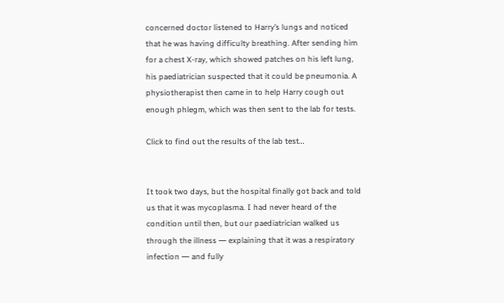concerned doctor listened to Harry’s lungs and noticed that he was having difficulty breathing. After sending him for a chest X-ray, which showed patches on his left lung, his paediatrician suspected that it could be pneumonia. A physiotherapist then came in to help Harry cough out enough phlegm, which was then sent to the lab for tests.

Click to find out the results of the lab test…


It took two days, but the hospital finally got back and told us that it was mycoplasma. I had never heard of the condition until then, but our paediatrician walked us through the illness ― explaining that it was a respiratory infection ― and fully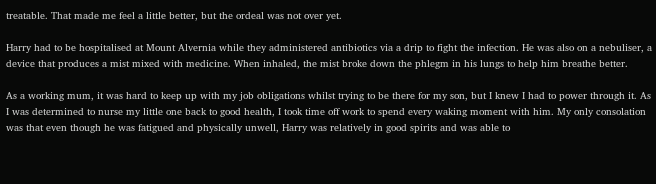treatable. That made me feel a little better, but the ordeal was not over yet.

Harry had to be hospitalised at Mount Alvernia while they administered antibiotics via a drip to fight the infection. He was also on a nebuliser, a device that produces a mist mixed with medicine. When inhaled, the mist broke down the phlegm in his lungs to help him breathe better.

As a working mum, it was hard to keep up with my job obligations whilst trying to be there for my son, but I knew I had to power through it. As I was determined to nurse my little one back to good health, I took time off work to spend every waking moment with him. My only consolation was that even though he was fatigued and physically unwell, Harry was relatively in good spirits and was able to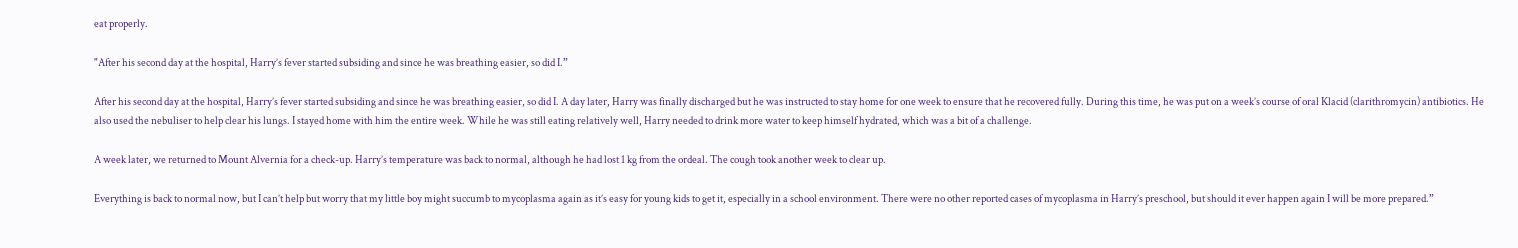eat properly.

"After his second day at the hospital, Harry’s fever started subsiding and since he was breathing easier, so did I.”

After his second day at the hospital, Harry’s fever started subsiding and since he was breathing easier, so did I. A day later, Harry was finally discharged but he was instructed to stay home for one week to ensure that he recovered fully. During this time, he was put on a week’s course of oral Klacid (clarithromycin) antibiotics. He also used the nebuliser to help clear his lungs. I stayed home with him the entire week. While he was still eating relatively well, Harry needed to drink more water to keep himself hydrated, which was a bit of a challenge.

A week later, we returned to Mount Alvernia for a check-up. Harry’s temperature was back to normal, although he had lost 1 kg from the ordeal. The cough took another week to clear up.

Everything is back to normal now, but I can’t help but worry that my little boy might succumb to mycoplasma again as it’s easy for young kids to get it, especially in a school environment. There were no other reported cases of mycoplasma in Harry’s preschool, but should it ever happen again I will be more prepared.”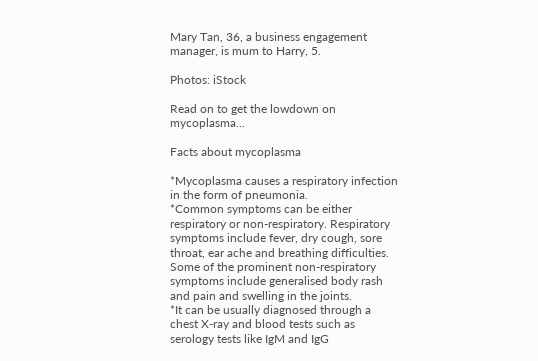Mary Tan, 36, a business engagement manager, is mum to Harry, 5.

Photos: iStock

Read on to get the lowdown on mycoplasma…

Facts about mycoplasma

*Mycoplasma causes a respiratory infection in the form of pneumonia.
*Common symptoms can be either respiratory or non-respiratory. Respiratory symptoms include fever, dry cough, sore throat, ear ache and breathing difficulties. Some of the prominent non-respiratory symptoms include generalised body rash and pain and swelling in the joints.
*It can be usually diagnosed through a chest X-ray and blood tests such as serology tests like IgM and IgG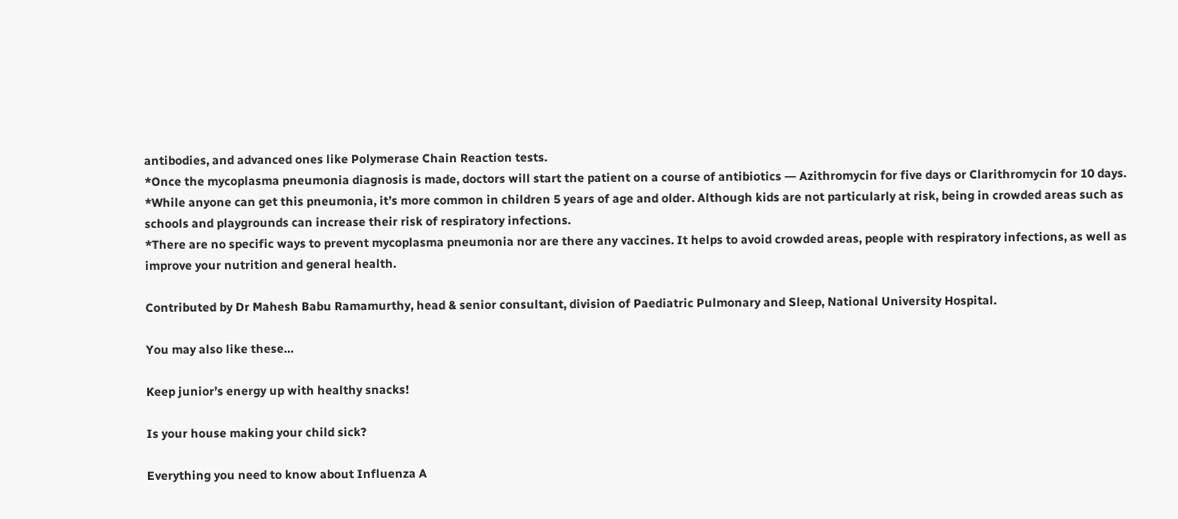antibodies, and advanced ones like Polymerase Chain Reaction tests.
*Once the mycoplasma pneumonia diagnosis is made, doctors will start the patient on a course of antibiotics ― Azithromycin for five days or Clarithromycin for 10 days.
*While anyone can get this pneumonia, it’s more common in children 5 years of age and older. Although kids are not particularly at risk, being in crowded areas such as schools and playgrounds can increase their risk of respiratory infections.
*There are no specific ways to prevent mycoplasma pneumonia nor are there any vaccines. It helps to avoid crowded areas, people with respiratory infections, as well as improve your nutrition and general health.

Contributed by Dr Mahesh Babu Ramamurthy, head & senior consultant, division of Paediatric Pulmonary and Sleep, National University Hospital.

You may also like these…

Keep junior’s energy up with healthy snacks!

Is your house making your child sick?

Everything you need to know about Influenza A